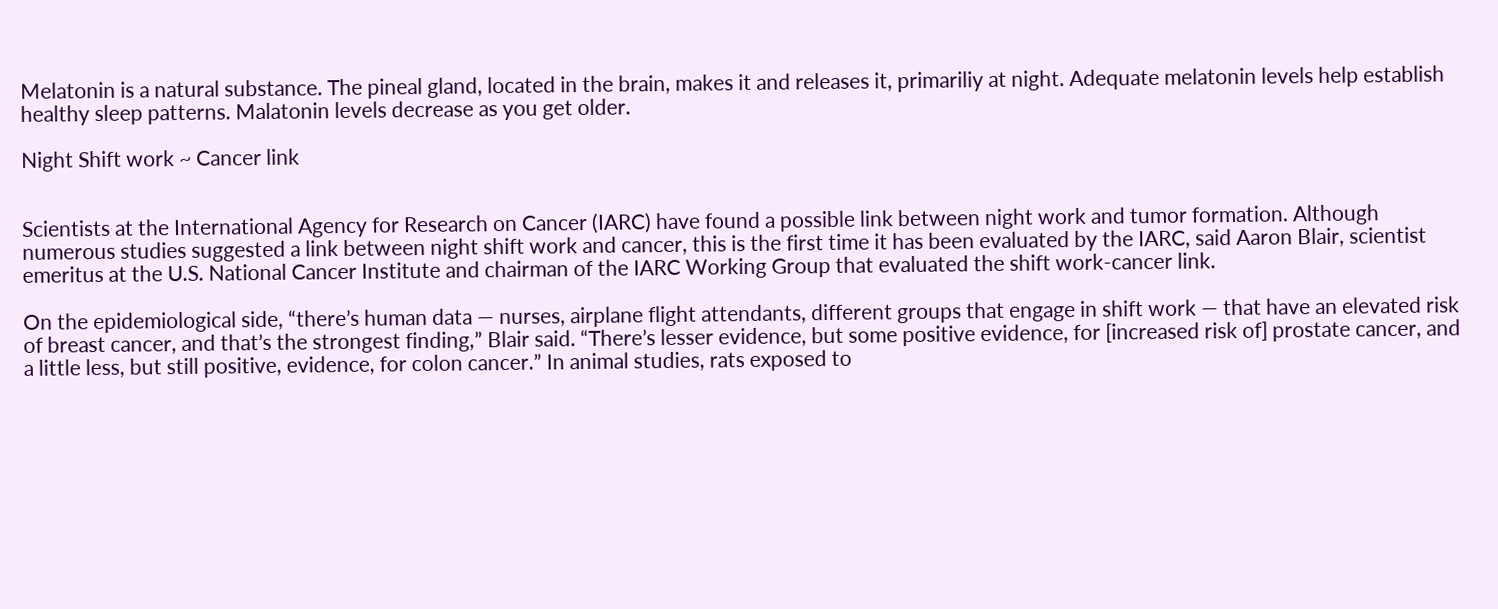Melatonin is a natural substance. The pineal gland, located in the brain, makes it and releases it, primariliy at night. Adequate melatonin levels help establish healthy sleep patterns. Malatonin levels decrease as you get older.

Night Shift work ~ Cancer link


Scientists at the International Agency for Research on Cancer (IARC) have found a possible link between night work and tumor formation. Although numerous studies suggested a link between night shift work and cancer, this is the first time it has been evaluated by the IARC, said Aaron Blair, scientist emeritus at the U.S. National Cancer Institute and chairman of the IARC Working Group that evaluated the shift work-cancer link.

On the epidemiological side, “there’s human data — nurses, airplane flight attendants, different groups that engage in shift work — that have an elevated risk of breast cancer, and that’s the strongest finding,” Blair said. “There’s lesser evidence, but some positive evidence, for [increased risk of] prostate cancer, and a little less, but still positive, evidence, for colon cancer.” In animal studies, rats exposed to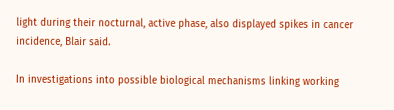light during their nocturnal, active phase, also displayed spikes in cancer incidence, Blair said.

In investigations into possible biological mechanisms linking working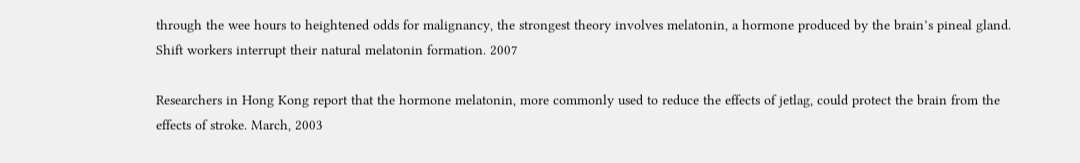through the wee hours to heightened odds for malignancy, the strongest theory involves melatonin, a hormone produced by the brain’s pineal gland. Shift workers interrupt their natural melatonin formation. 2007

Researchers in Hong Kong report that the hormone melatonin, more commonly used to reduce the effects of jetlag, could protect the brain from the effects of stroke. March, 2003